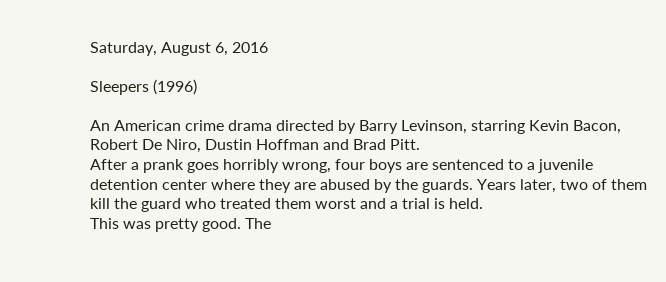Saturday, August 6, 2016

Sleepers (1996)

An American crime drama directed by Barry Levinson, starring Kevin Bacon, Robert De Niro, Dustin Hoffman and Brad Pitt.
After a prank goes horribly wrong, four boys are sentenced to a juvenile detention center where they are abused by the guards. Years later, two of them kill the guard who treated them worst and a trial is held.
This was pretty good. The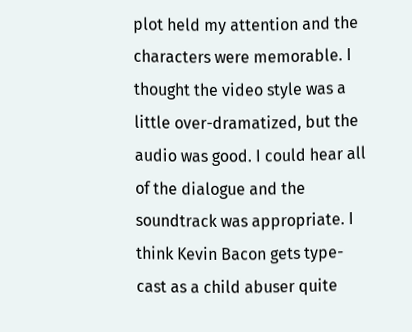plot held my attention and the characters were memorable. I thought the video style was a little over-dramatized, but the audio was good. I could hear all of the dialogue and the soundtrack was appropriate. I think Kevin Bacon gets type-cast as a child abuser quite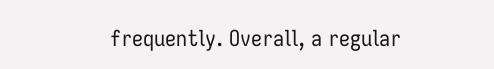frequently. Overall, a regular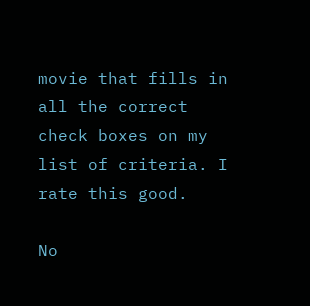movie that fills in all the correct check boxes on my list of criteria. I rate this good.

No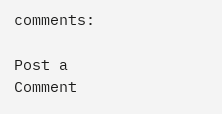comments:

Post a Comment